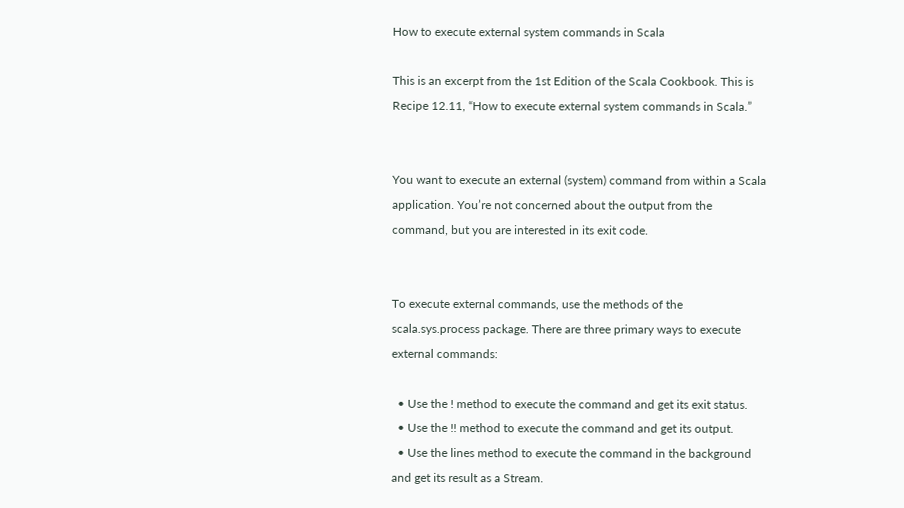How to execute external system commands in Scala

This is an excerpt from the 1st Edition of the Scala Cookbook. This is Recipe 12.11, “How to execute external system commands in Scala.”


You want to execute an external (system) command from within a Scala application. You’re not concerned about the output from the command, but you are interested in its exit code.


To execute external commands, use the methods of the scala.sys.process package. There are three primary ways to execute external commands:

  • Use the ! method to execute the command and get its exit status.
  • Use the !! method to execute the command and get its output.
  • Use the lines method to execute the command in the background and get its result as a Stream.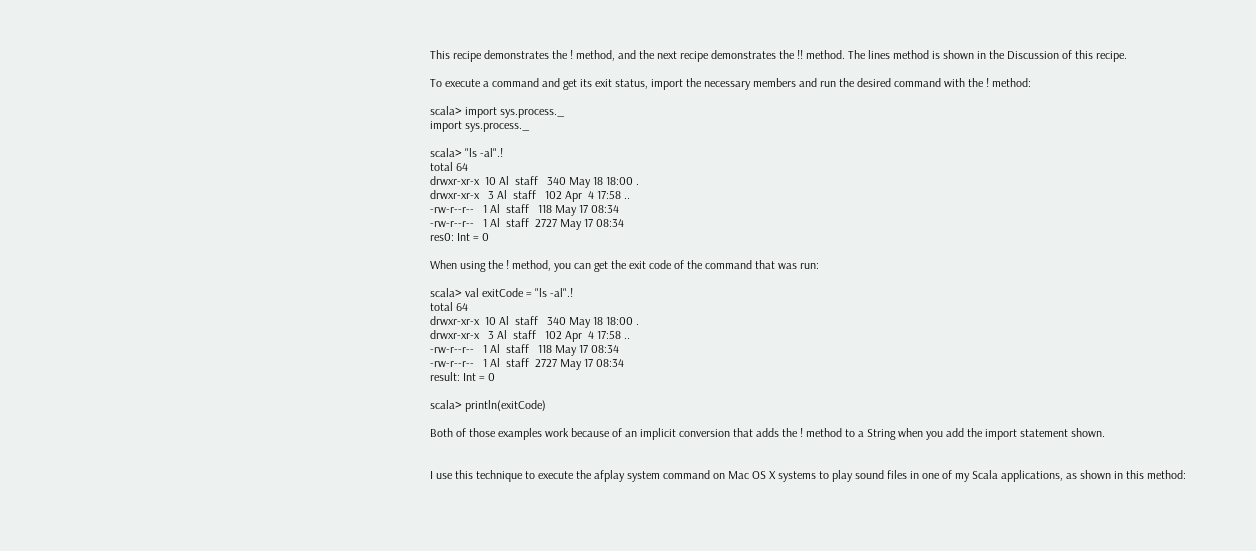This recipe demonstrates the ! method, and the next recipe demonstrates the !! method. The lines method is shown in the Discussion of this recipe.

To execute a command and get its exit status, import the necessary members and run the desired command with the ! method:

scala> import sys.process._
import sys.process._

scala> "ls -al".!
total 64
drwxr-xr-x  10 Al  staff   340 May 18 18:00 .
drwxr-xr-x   3 Al  staff   102 Apr  4 17:58 ..
-rw-r--r--   1 Al  staff   118 May 17 08:34
-rw-r--r--   1 Al  staff  2727 May 17 08:34
res0: Int = 0

When using the ! method, you can get the exit code of the command that was run:

scala> val exitCode = "ls -al".!
total 64
drwxr-xr-x  10 Al  staff   340 May 18 18:00 .
drwxr-xr-x   3 Al  staff   102 Apr  4 17:58 ..
-rw-r--r--   1 Al  staff   118 May 17 08:34
-rw-r--r--   1 Al  staff  2727 May 17 08:34
result: Int = 0

scala> println(exitCode)

Both of those examples work because of an implicit conversion that adds the ! method to a String when you add the import statement shown.


I use this technique to execute the afplay system command on Mac OS X systems to play sound files in one of my Scala applications, as shown in this method: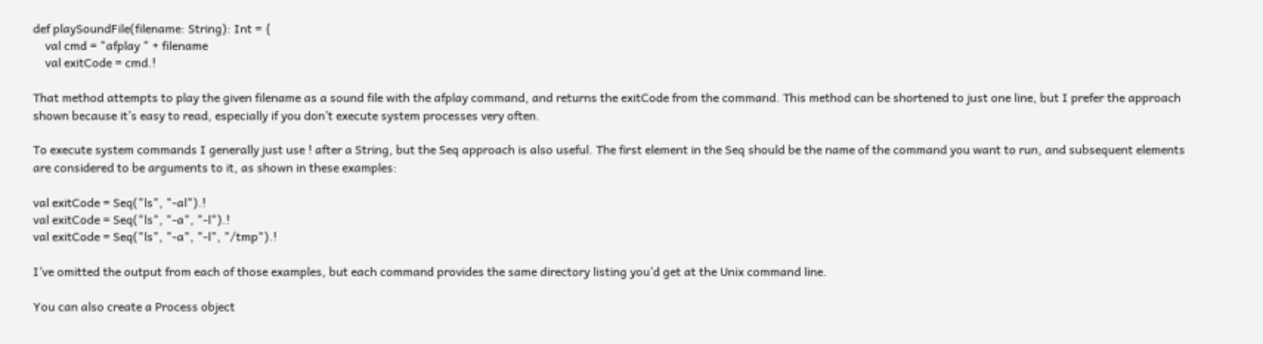def playSoundFile(filename: String): Int = {
    val cmd = "afplay " + filename
    val exitCode = cmd.!

That method attempts to play the given filename as a sound file with the afplay command, and returns the exitCode from the command. This method can be shortened to just one line, but I prefer the approach shown because it’s easy to read, especially if you don’t execute system processes very often.

To execute system commands I generally just use ! after a String, but the Seq approach is also useful. The first element in the Seq should be the name of the command you want to run, and subsequent elements are considered to be arguments to it, as shown in these examples:

val exitCode = Seq("ls", "-al").!
val exitCode = Seq("ls", "-a", "-l").!
val exitCode = Seq("ls", "-a", "-l", "/tmp").!

I’ve omitted the output from each of those examples, but each command provides the same directory listing you’d get at the Unix command line.

You can also create a Process object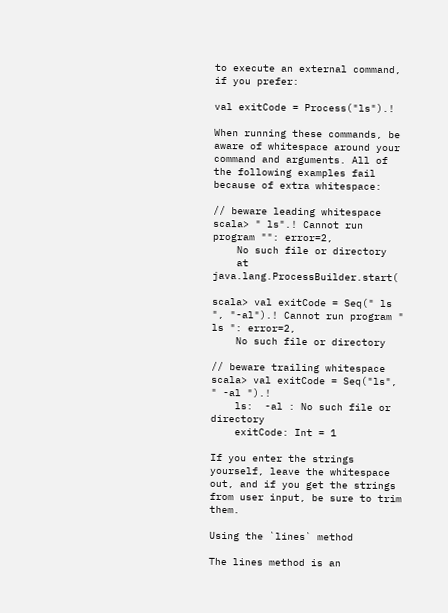to execute an external command, if you prefer:

val exitCode = Process("ls").!

When running these commands, be aware of whitespace around your command and arguments. All of the following examples fail because of extra whitespace:

// beware leading whitespace
scala> " ls".! Cannot run program "": error=2,
    No such file or directory
    at java.lang.ProcessBuilder.start(

scala> val exitCode = Seq(" ls ", "-al").! Cannot run program " ls ": error=2,
    No such file or directory

// beware trailing whitespace
scala> val exitCode = Seq("ls", " -al ").!
    ls:  -al : No such file or directory
    exitCode: Int = 1

If you enter the strings yourself, leave the whitespace out, and if you get the strings from user input, be sure to trim them.

Using the `lines` method

The lines method is an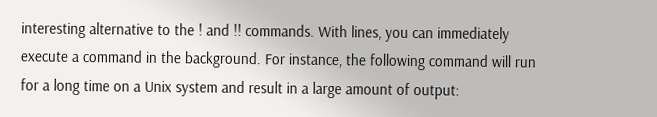interesting alternative to the ! and !! commands. With lines, you can immediately execute a command in the background. For instance, the following command will run for a long time on a Unix system and result in a large amount of output: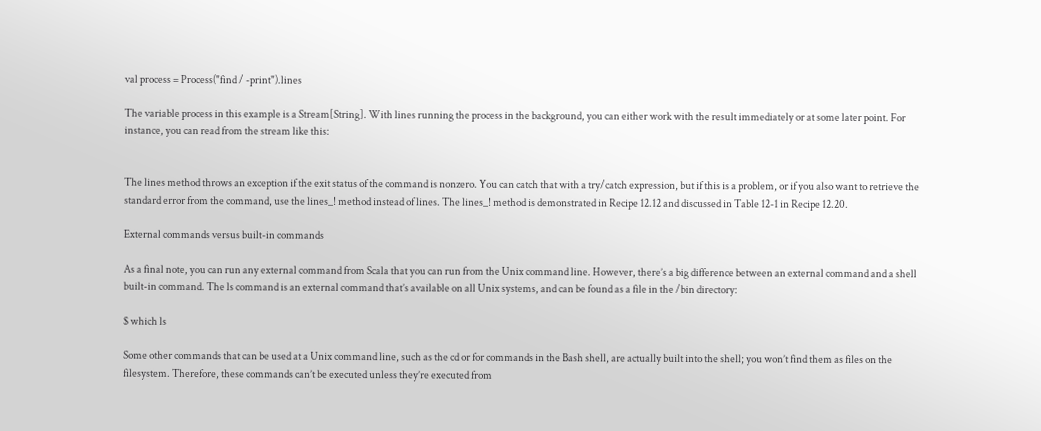val process = Process("find / -print").lines

The variable process in this example is a Stream[String]. With lines running the process in the background, you can either work with the result immediately or at some later point. For instance, you can read from the stream like this:


The lines method throws an exception if the exit status of the command is nonzero. You can catch that with a try/catch expression, but if this is a problem, or if you also want to retrieve the standard error from the command, use the lines_! method instead of lines. The lines_! method is demonstrated in Recipe 12.12 and discussed in Table 12-1 in Recipe 12.20.

External commands versus built-in commands

As a final note, you can run any external command from Scala that you can run from the Unix command line. However, there’s a big difference between an external command and a shell built-in command. The ls command is an external command that’s available on all Unix systems, and can be found as a file in the /bin directory:

$ which ls

Some other commands that can be used at a Unix command line, such as the cd or for commands in the Bash shell, are actually built into the shell; you won’t find them as files on the filesystem. Therefore, these commands can’t be executed unless they’re executed from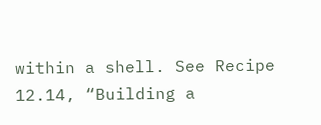within a shell. See Recipe 12.14, “Building a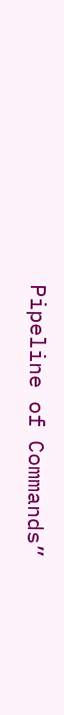Pipeline of Commands”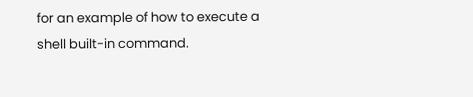for an example of how to execute a shell built-in command.